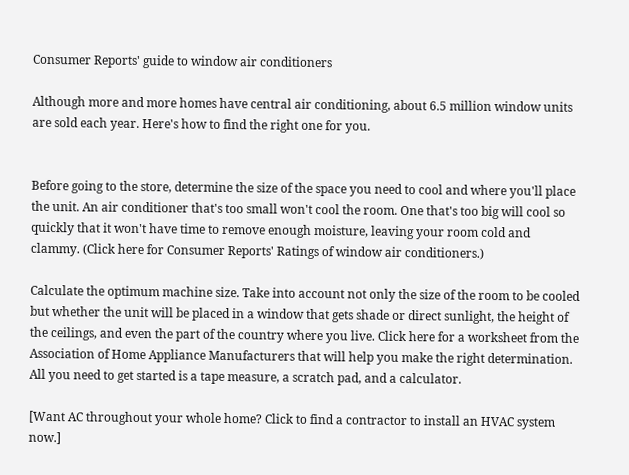Consumer Reports' guide to window air conditioners

Although more and more homes have central air conditioning, about 6.5 million window units are sold each year. Here's how to find the right one for you.


Before going to the store, determine the size of the space you need to cool and where you'll place the unit. An air conditioner that's too small won't cool the room. One that's too big will cool so quickly that it won't have time to remove enough moisture, leaving your room cold and clammy. (Click here for Consumer Reports' Ratings of window air conditioners.)

Calculate the optimum machine size. Take into account not only the size of the room to be cooled but whether the unit will be placed in a window that gets shade or direct sunlight, the height of the ceilings, and even the part of the country where you live. Click here for a worksheet from the Association of Home Appliance Manufacturers that will help you make the right determination. All you need to get started is a tape measure, a scratch pad, and a calculator.

[Want AC throughout your whole home? Click to find a contractor to install an HVAC system now.]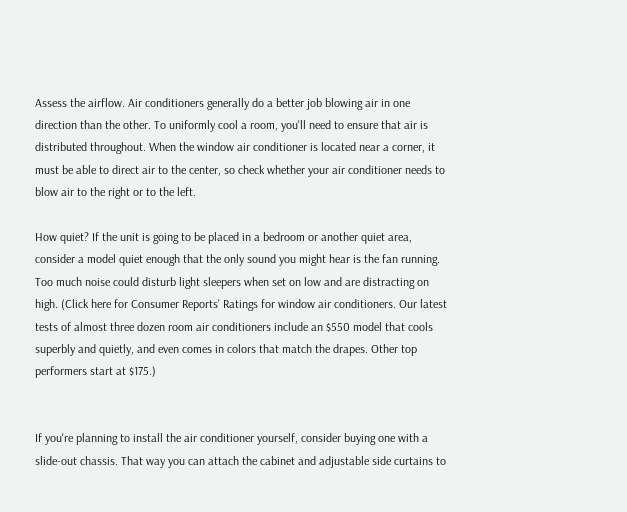Assess the airflow. Air conditioners generally do a better job blowing air in one direction than the other. To uniformly cool a room, you'll need to ensure that air is distributed throughout. When the window air conditioner is located near a corner, it must be able to direct air to the center, so check whether your air conditioner needs to blow air to the right or to the left.

How quiet? If the unit is going to be placed in a bedroom or another quiet area, consider a model quiet enough that the only sound you might hear is the fan running. Too much noise could disturb light sleepers when set on low and are distracting on high. (Click here for Consumer Reports' Ratings for window air conditioners. Our latest tests of almost three dozen room air conditioners include an $550 model that cools superbly and quietly, and even comes in colors that match the drapes. Other top performers start at $175.)


If you're planning to install the air conditioner yourself, consider buying one with a slide-out chassis. That way you can attach the cabinet and adjustable side curtains to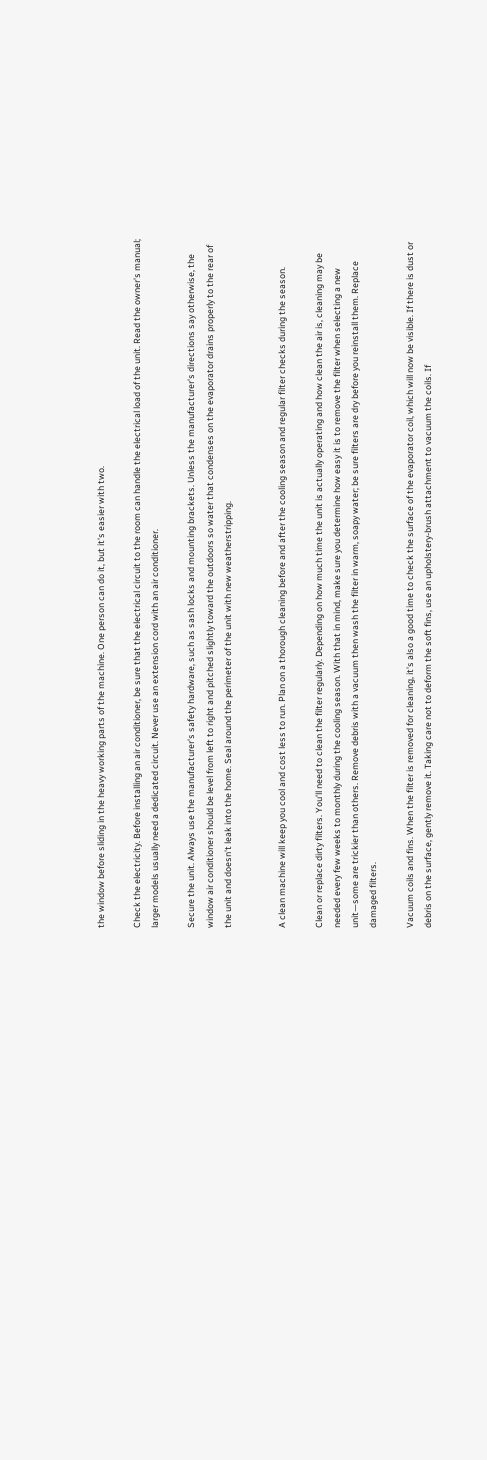the window before sliding in the heavy working parts of the machine. One person can do it, but it's easier with two.

Check the electricity. Before installing an air conditioner, be sure that the electrical circuit to the room can handle the electrical load of the unit. Read the owner's manual; larger models usually need a dedicated circuit. Never use an extension cord with an air conditioner.

Secure the unit. Always use the manufacturer's safety hardware, such as sash locks and mounting brackets. Unless the manufacturer's directions say otherwise, the window air conditioner should be level from left to right and pitched slightly toward the outdoors so water that condenses on the evaporator drains properly to the rear of the unit and doesn't leak into the home. Seal around the perimeter of the unit with new weatherstripping.


A clean machine will keep you cool and cost less to run. Plan on a thorough cleaning before and after the cooling season and regular filter checks during the season.

Clean or replace dirty filters. You'll need to clean the filter regularly. Depending on how much time the unit is actually operating and how clean the air is, cleaning may be needed every few weeks to monthly during the cooling season. With that in mind, make sure you determine how easy it is to remove the filter when selecting a new unit—some are trickier than others. Remove debris with a vacuum then wash the filter in warm, soapy water; be sure filters are dry before you reinstall them. Replace damaged filters.

Vacuum coils and fins. When the filter is removed for cleaning, it's also a good time to check the surface of the evaporator coil, which will now be visible. If there is dust or debris on the surface, gently remove it. Taking care not to deform the soft fins, use an upholstery-brush attachment to vacuum the coils. If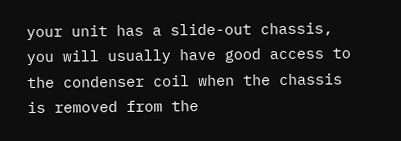your unit has a slide-out chassis, you will usually have good access to the condenser coil when the chassis is removed from the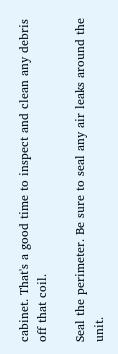cabinet. That's a good time to inspect and clean any debris off that coil.

Seal the perimeter. Be sure to seal any air leaks around the unit.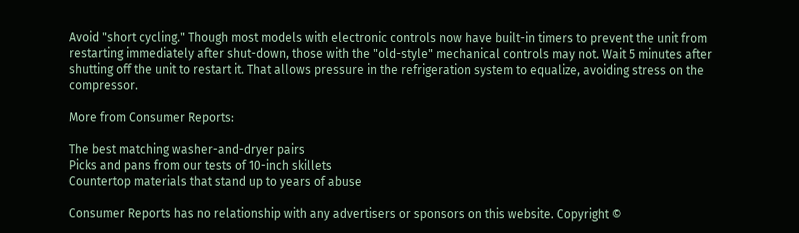Avoid "short cycling." Though most models with electronic controls now have built-in timers to prevent the unit from restarting immediately after shut-down, those with the "old-style" mechanical controls may not. Wait 5 minutes after shutting off the unit to restart it. That allows pressure in the refrigeration system to equalize, avoiding stress on the compressor.

More from Consumer Reports:

The best matching washer-and-dryer pairs
Picks and pans from our tests of 10-inch skillets
Countertop materials that stand up to years of abuse

Consumer Reports has no relationship with any advertisers or sponsors on this website. Copyright ©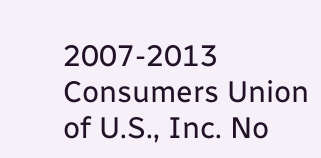2007-2013 Consumers Union of U.S., Inc. No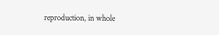reproduction, in whole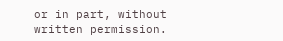or in part, without written permission.